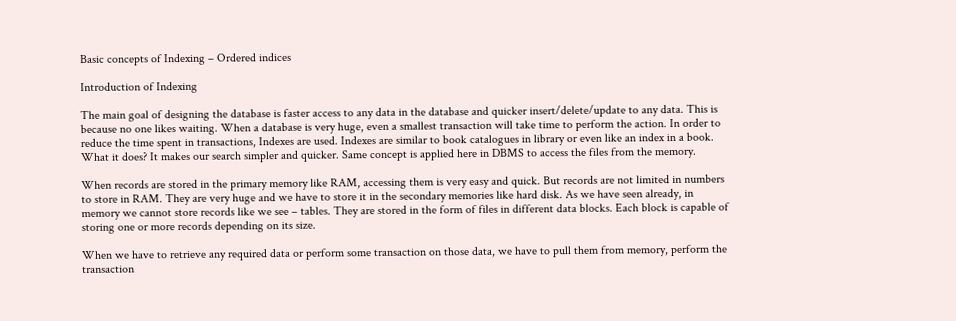Basic concepts of Indexing – Ordered indices

Introduction of Indexing

The main goal of designing the database is faster access to any data in the database and quicker insert/delete/update to any data. This is because no one likes waiting. When a database is very huge, even a smallest transaction will take time to perform the action. In order to reduce the time spent in transactions, Indexes are used. Indexes are similar to book catalogues in library or even like an index in a book. What it does? It makes our search simpler and quicker. Same concept is applied here in DBMS to access the files from the memory.

When records are stored in the primary memory like RAM, accessing them is very easy and quick. But records are not limited in numbers to store in RAM. They are very huge and we have to store it in the secondary memories like hard disk. As we have seen already, in memory we cannot store records like we see – tables. They are stored in the form of files in different data blocks. Each block is capable of storing one or more records depending on its size.

When we have to retrieve any required data or perform some transaction on those data, we have to pull them from memory, perform the transaction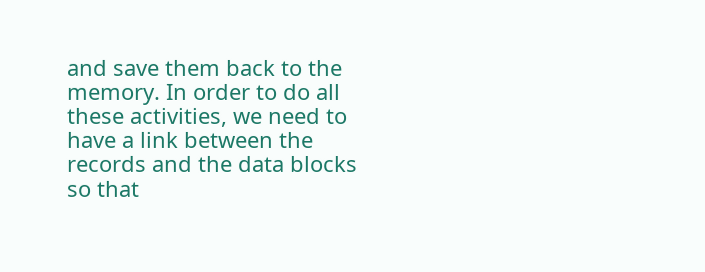and save them back to the memory. In order to do all these activities, we need to have a link between the records and the data blocks so that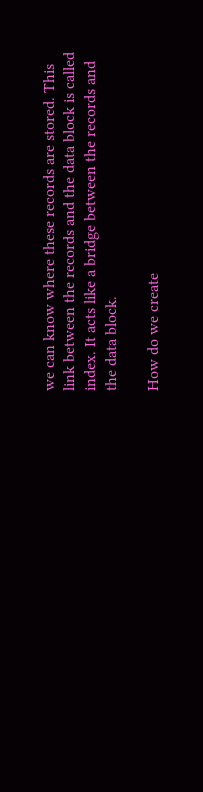we can know where these records are stored. This link between the records and the data block is called index. It acts like a bridge between the records and the data block.

How do we create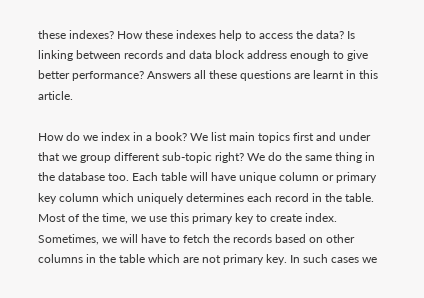these indexes? How these indexes help to access the data? Is linking between records and data block address enough to give better performance? Answers all these questions are learnt in this article.

How do we index in a book? We list main topics first and under that we group different sub-topic right? We do the same thing in the database too. Each table will have unique column or primary key column which uniquely determines each record in the table. Most of the time, we use this primary key to create index. Sometimes, we will have to fetch the records based on other columns in the table which are not primary key. In such cases we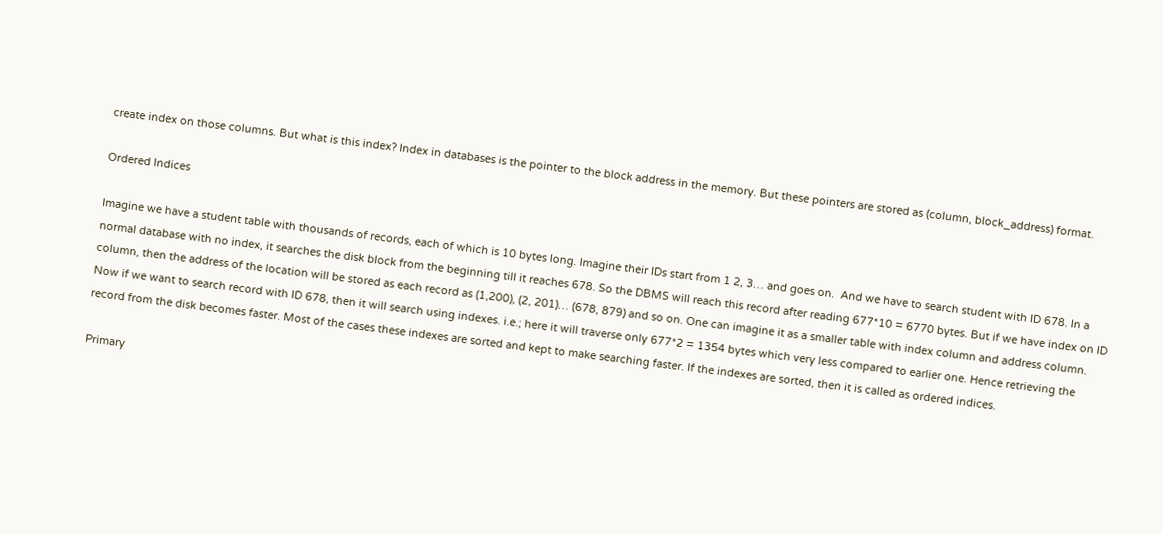create index on those columns. But what is this index? Index in databases is the pointer to the block address in the memory. But these pointers are stored as (column, block_address) format.

Ordered Indices

Imagine we have a student table with thousands of records, each of which is 10 bytes long. Imagine their IDs start from 1 2, 3… and goes on.  And we have to search student with ID 678. In a normal database with no index, it searches the disk block from the beginning till it reaches 678. So the DBMS will reach this record after reading 677*10 = 6770 bytes. But if we have index on ID column, then the address of the location will be stored as each record as (1,200), (2, 201)… (678, 879) and so on. One can imagine it as a smaller table with index column and address column. Now if we want to search record with ID 678, then it will search using indexes. i.e.; here it will traverse only 677*2 = 1354 bytes which very less compared to earlier one. Hence retrieving the record from the disk becomes faster. Most of the cases these indexes are sorted and kept to make searching faster. If the indexes are sorted, then it is called as ordered indices.

Primary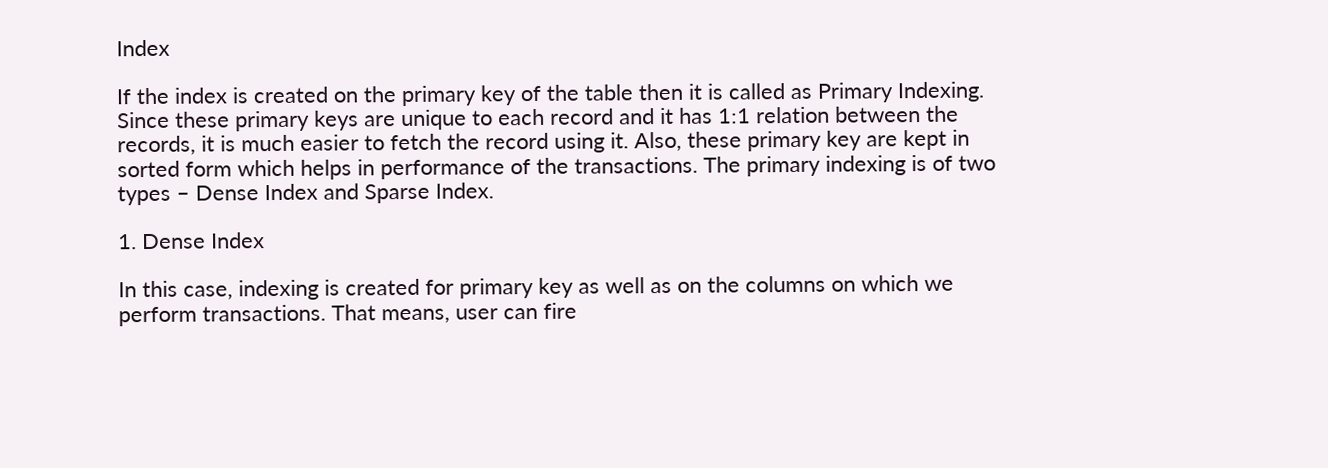Index

If the index is created on the primary key of the table then it is called as Primary Indexing. Since these primary keys are unique to each record and it has 1:1 relation between the records, it is much easier to fetch the record using it. Also, these primary key are kept in sorted form which helps in performance of the transactions. The primary indexing is of two types – Dense Index and Sparse Index.

1. Dense Index

In this case, indexing is created for primary key as well as on the columns on which we perform transactions. That means, user can fire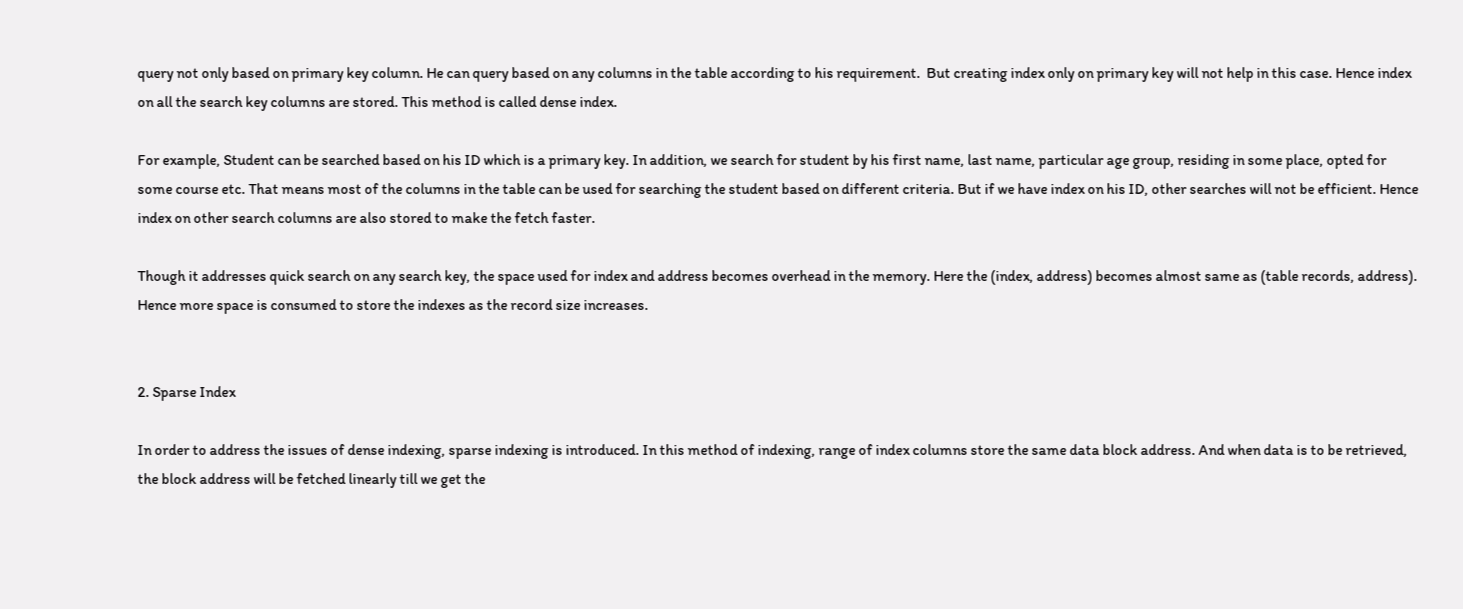query not only based on primary key column. He can query based on any columns in the table according to his requirement.  But creating index only on primary key will not help in this case. Hence index on all the search key columns are stored. This method is called dense index.

For example, Student can be searched based on his ID which is a primary key. In addition, we search for student by his first name, last name, particular age group, residing in some place, opted for some course etc. That means most of the columns in the table can be used for searching the student based on different criteria. But if we have index on his ID, other searches will not be efficient. Hence index on other search columns are also stored to make the fetch faster.

Though it addresses quick search on any search key, the space used for index and address becomes overhead in the memory. Here the (index, address) becomes almost same as (table records, address). Hence more space is consumed to store the indexes as the record size increases.


2. Sparse Index

In order to address the issues of dense indexing, sparse indexing is introduced. In this method of indexing, range of index columns store the same data block address. And when data is to be retrieved, the block address will be fetched linearly till we get the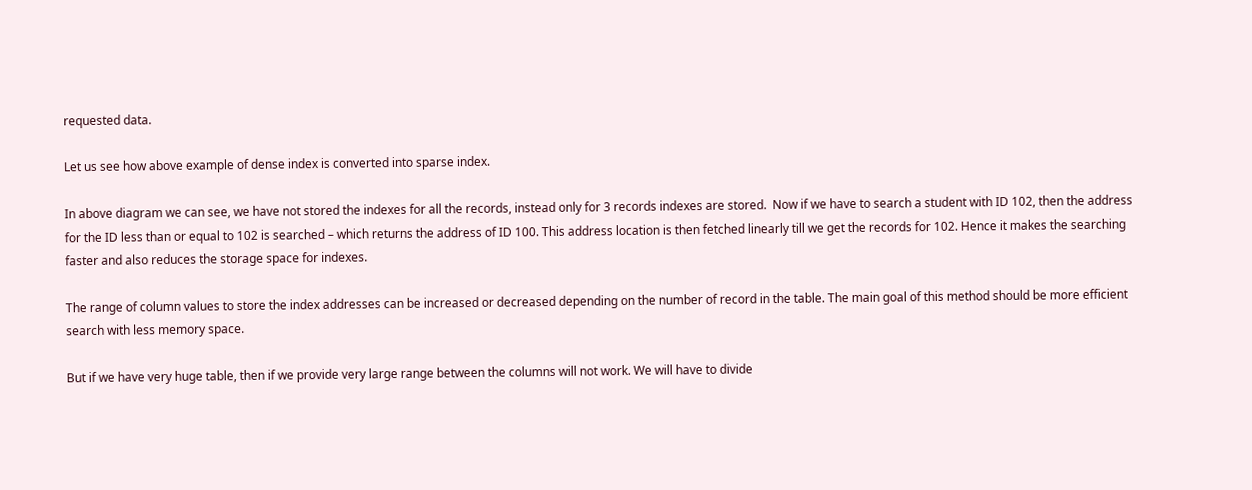requested data.

Let us see how above example of dense index is converted into sparse index.

In above diagram we can see, we have not stored the indexes for all the records, instead only for 3 records indexes are stored.  Now if we have to search a student with ID 102, then the address for the ID less than or equal to 102 is searched – which returns the address of ID 100. This address location is then fetched linearly till we get the records for 102. Hence it makes the searching faster and also reduces the storage space for indexes.

The range of column values to store the index addresses can be increased or decreased depending on the number of record in the table. The main goal of this method should be more efficient search with less memory space.

But if we have very huge table, then if we provide very large range between the columns will not work. We will have to divide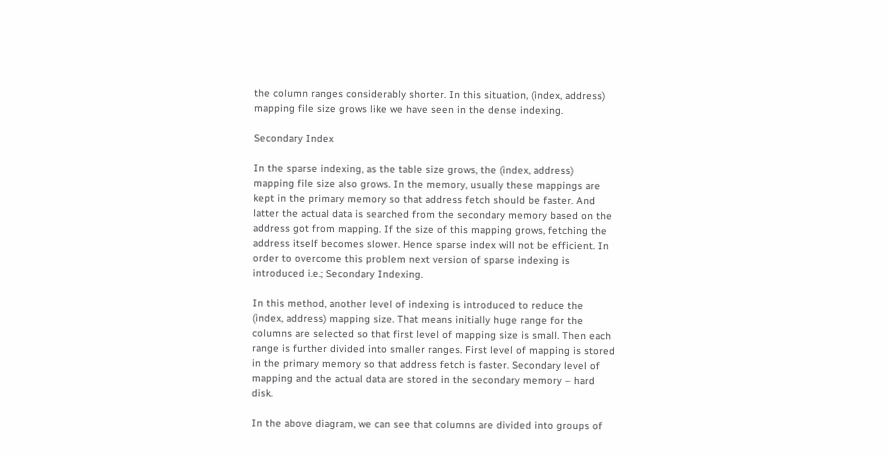the column ranges considerably shorter. In this situation, (index, address) mapping file size grows like we have seen in the dense indexing.

Secondary Index

In the sparse indexing, as the table size grows, the (index, address) mapping file size also grows. In the memory, usually these mappings are kept in the primary memory so that address fetch should be faster. And latter the actual data is searched from the secondary memory based on the address got from mapping. If the size of this mapping grows, fetching the address itself becomes slower. Hence sparse index will not be efficient. In order to overcome this problem next version of sparse indexing is introduced i.e.; Secondary Indexing.

In this method, another level of indexing is introduced to reduce the (index, address) mapping size. That means initially huge range for the columns are selected so that first level of mapping size is small. Then each range is further divided into smaller ranges. First level of mapping is stored in the primary memory so that address fetch is faster. Secondary level of mapping and the actual data are stored in the secondary memory – hard disk.

In the above diagram, we can see that columns are divided into groups of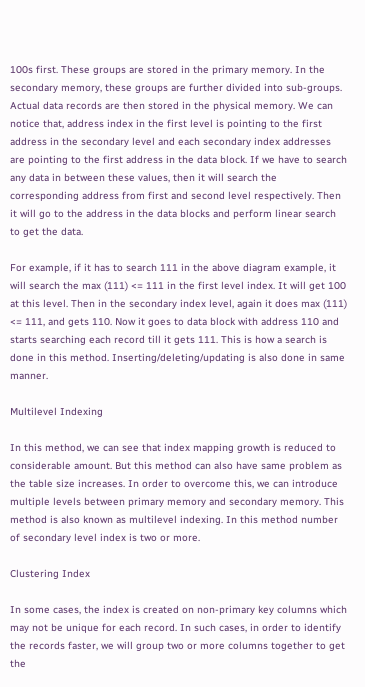100s first. These groups are stored in the primary memory. In the secondary memory, these groups are further divided into sub-groups. Actual data records are then stored in the physical memory. We can notice that, address index in the first level is pointing to the first address in the secondary level and each secondary index addresses are pointing to the first address in the data block. If we have to search any data in between these values, then it will search the corresponding address from first and second level respectively. Then it will go to the address in the data blocks and perform linear search to get the data.

For example, if it has to search 111 in the above diagram example, it will search the max (111) <= 111 in the first level index. It will get 100 at this level. Then in the secondary index level, again it does max (111) <= 111, and gets 110. Now it goes to data block with address 110 and starts searching each record till it gets 111. This is how a search is done in this method. Inserting/deleting/updating is also done in same manner.

Multilevel Indexing

In this method, we can see that index mapping growth is reduced to considerable amount. But this method can also have same problem as the table size increases. In order to overcome this, we can introduce multiple levels between primary memory and secondary memory. This method is also known as multilevel indexing. In this method number of secondary level index is two or more.

Clustering Index

In some cases, the index is created on non-primary key columns which may not be unique for each record. In such cases, in order to identify the records faster, we will group two or more columns together to get the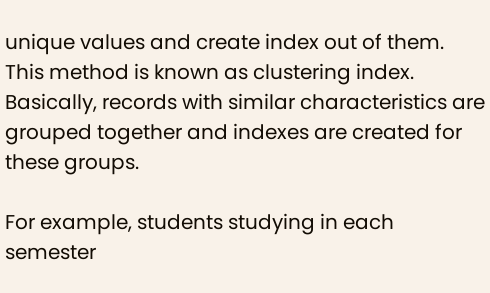unique values and create index out of them. This method is known as clustering index. Basically, records with similar characteristics are grouped together and indexes are created for these groups.

For example, students studying in each semester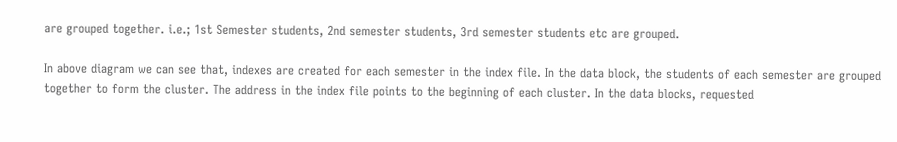are grouped together. i.e.; 1st Semester students, 2nd semester students, 3rd semester students etc are grouped.

In above diagram we can see that, indexes are created for each semester in the index file. In the data block, the students of each semester are grouped together to form the cluster. The address in the index file points to the beginning of each cluster. In the data blocks, requested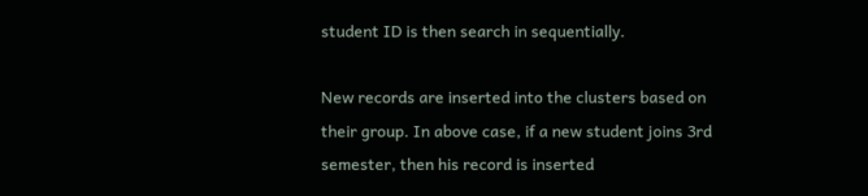student ID is then search in sequentially.

New records are inserted into the clusters based on their group. In above case, if a new student joins 3rd semester, then his record is inserted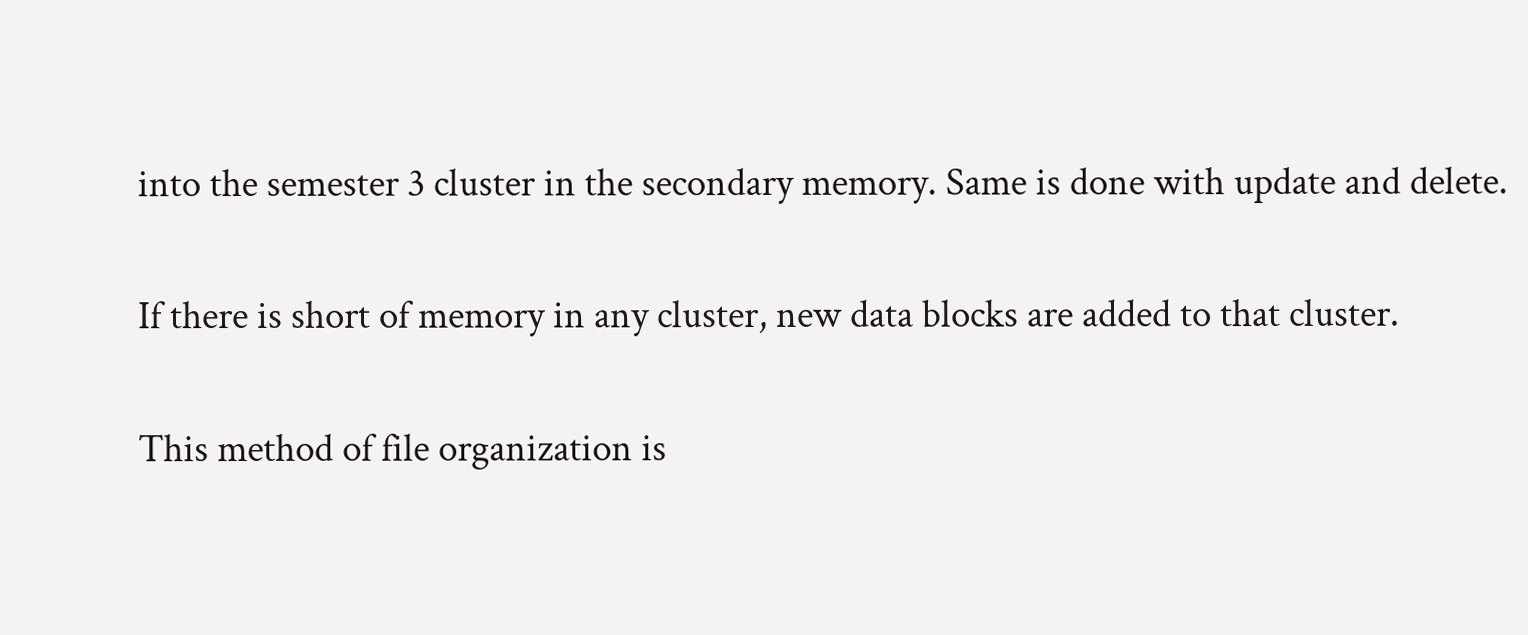into the semester 3 cluster in the secondary memory. Same is done with update and delete.

If there is short of memory in any cluster, new data blocks are added to that cluster.

This method of file organization is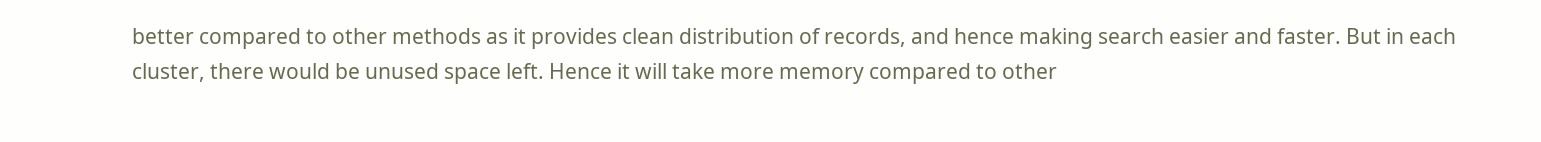better compared to other methods as it provides clean distribution of records, and hence making search easier and faster. But in each cluster, there would be unused space left. Hence it will take more memory compared to other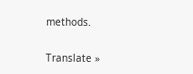methods.


Translate »